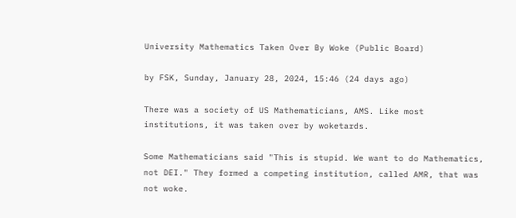University Mathematics Taken Over By Woke (Public Board)

by FSK, Sunday, January 28, 2024, 15:46 (24 days ago)

There was a society of US Mathematicians, AMS. Like most institutions, it was taken over by woketards.

Some Mathematicians said "This is stupid. We want to do Mathematics, not DEI." They formed a competing institution, called AMR, that was not woke.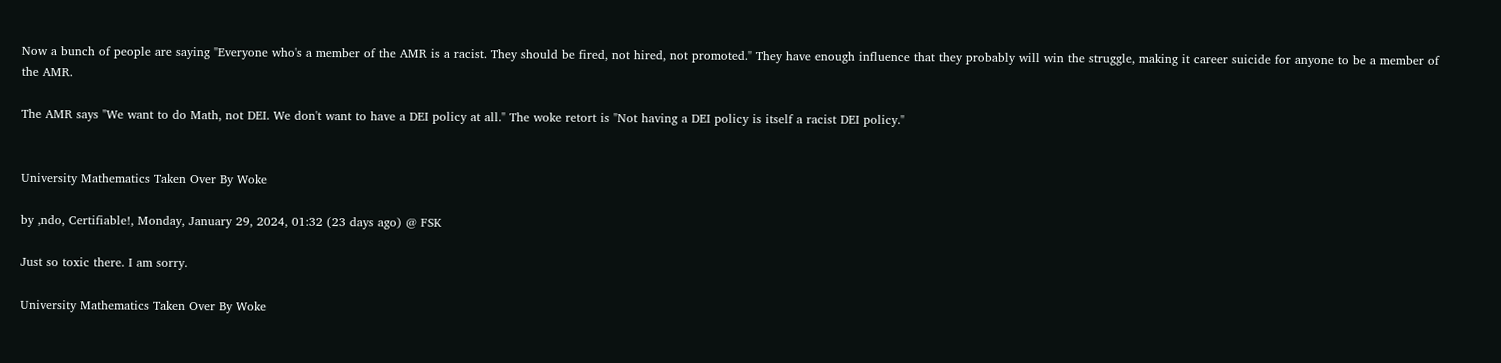Now a bunch of people are saying "Everyone who's a member of the AMR is a racist. They should be fired, not hired, not promoted." They have enough influence that they probably will win the struggle, making it career suicide for anyone to be a member of the AMR.

The AMR says "We want to do Math, not DEI. We don't want to have a DEI policy at all." The woke retort is "Not having a DEI policy is itself a racist DEI policy."


University Mathematics Taken Over By Woke

by ,ndo, Certifiable!, Monday, January 29, 2024, 01:32 (23 days ago) @ FSK

Just so toxic there. I am sorry.

University Mathematics Taken Over By Woke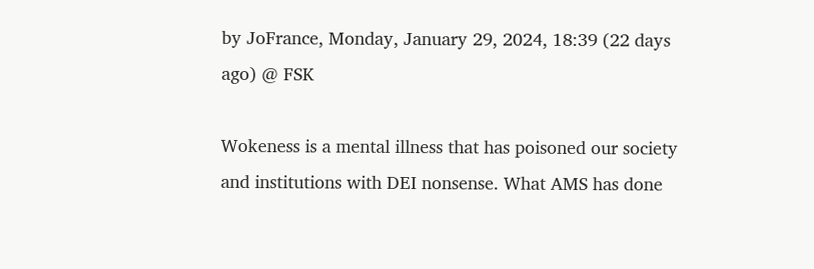by JoFrance, Monday, January 29, 2024, 18:39 (22 days ago) @ FSK

Wokeness is a mental illness that has poisoned our society and institutions with DEI nonsense. What AMS has done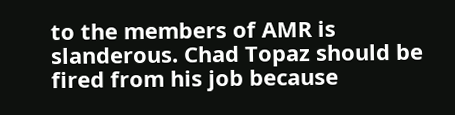to the members of AMR is slanderous. Chad Topaz should be fired from his job because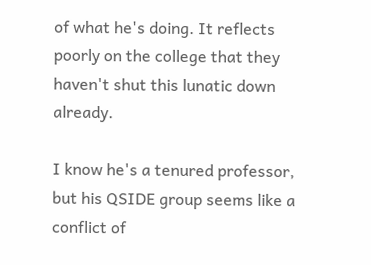of what he's doing. It reflects poorly on the college that they haven't shut this lunatic down already.

I know he's a tenured professor, but his QSIDE group seems like a conflict of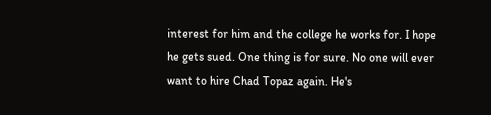interest for him and the college he works for. I hope he gets sued. One thing is for sure. No one will ever want to hire Chad Topaz again. He's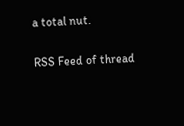a total nut.

RSS Feed of thread